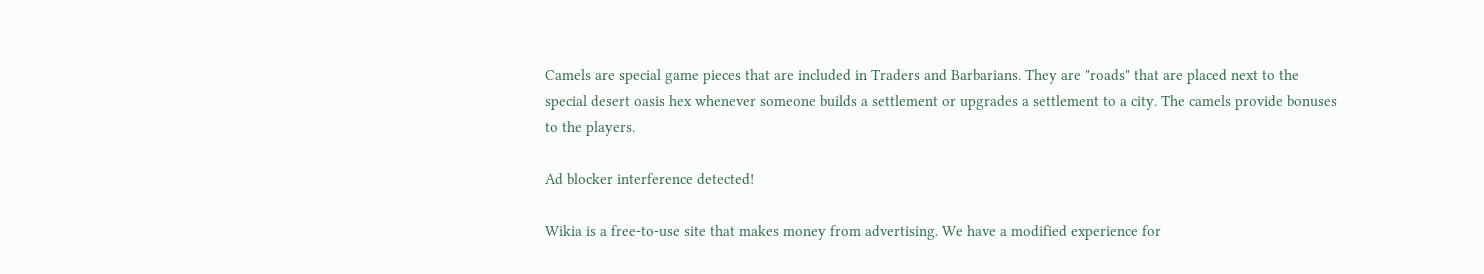Camels are special game pieces that are included in Traders and Barbarians. They are "roads" that are placed next to the special desert oasis hex whenever someone builds a settlement or upgrades a settlement to a city. The camels provide bonuses to the players.

Ad blocker interference detected!

Wikia is a free-to-use site that makes money from advertising. We have a modified experience for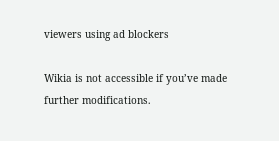viewers using ad blockers

Wikia is not accessible if you’ve made further modifications.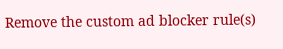Remove the custom ad blocker rule(s)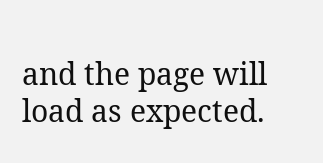and the page will load as expected.